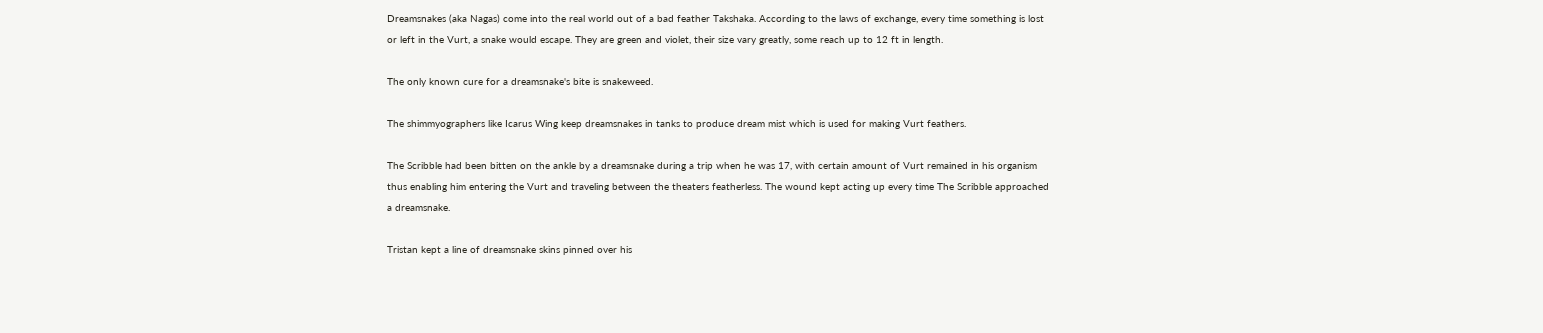Dreamsnakes (aka Nagas) come into the real world out of a bad feather Takshaka. According to the laws of exchange, every time something is lost or left in the Vurt, a snake would escape. They are green and violet, their size vary greatly, some reach up to 12 ft in length.

The only known cure for a dreamsnake's bite is snakeweed.

The shimmyographers like Icarus Wing keep dreamsnakes in tanks to produce dream mist which is used for making Vurt feathers.

The Scribble had been bitten on the ankle by a dreamsnake during a trip when he was 17, with certain amount of Vurt remained in his organism thus enabling him entering the Vurt and traveling between the theaters featherless. The wound kept acting up every time The Scribble approached a dreamsnake.

Tristan kept a line of dreamsnake skins pinned over his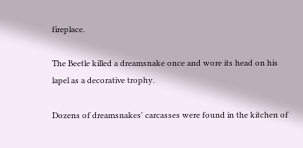fireplace.

The Beetle killed a dreamsnake once and wore its head on his lapel as a decorative trophy.

Dozens of dreamsnakes' carcasses were found in the kitchen of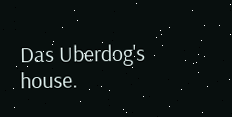Das Uberdog's house.